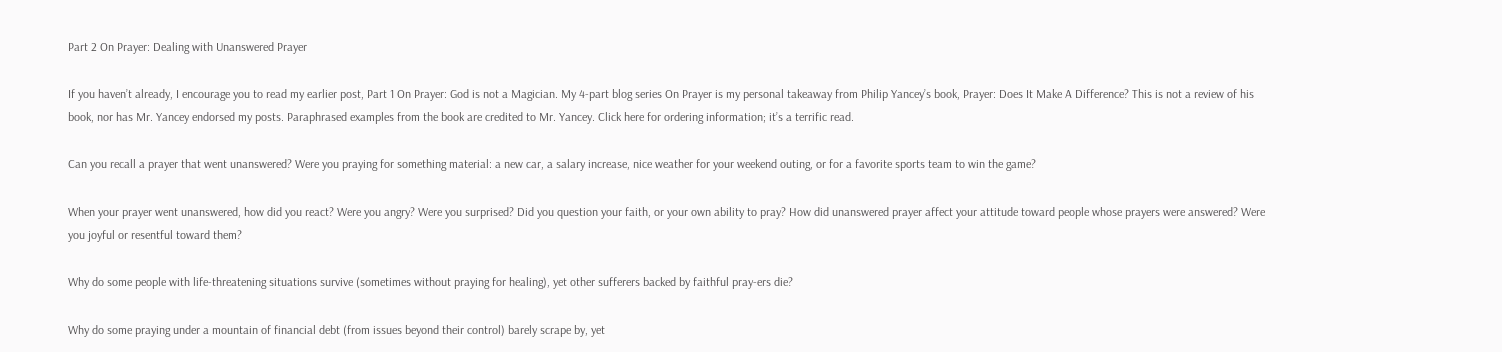Part 2 On Prayer: Dealing with Unanswered Prayer

If you haven’t already, I encourage you to read my earlier post, Part 1 On Prayer: God is not a Magician. My 4-part blog series On Prayer is my personal takeaway from Philip Yancey’s book, Prayer: Does It Make A Difference? This is not a review of his book, nor has Mr. Yancey endorsed my posts. Paraphrased examples from the book are credited to Mr. Yancey. Click here for ordering information; it’s a terrific read.

Can you recall a prayer that went unanswered? Were you praying for something material: a new car, a salary increase, nice weather for your weekend outing, or for a favorite sports team to win the game?

When your prayer went unanswered, how did you react? Were you angry? Were you surprised? Did you question your faith, or your own ability to pray? How did unanswered prayer affect your attitude toward people whose prayers were answered? Were you joyful or resentful toward them?

Why do some people with life-threatening situations survive (sometimes without praying for healing), yet other sufferers backed by faithful pray-ers die?

Why do some praying under a mountain of financial debt (from issues beyond their control) barely scrape by, yet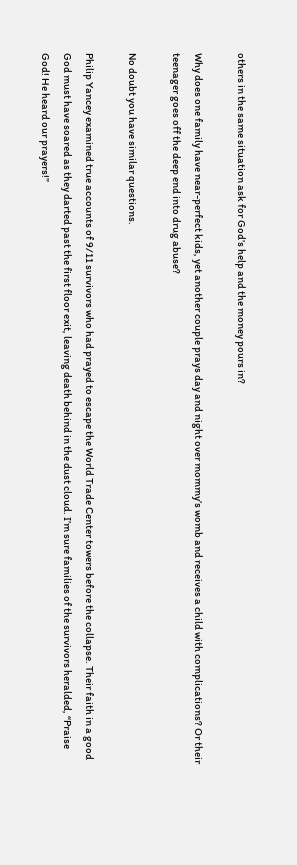others in the same situation ask for God’s help and the money pours in?

Why does one family have near-perfect kids, yet another couple prays day and night over mommy’s womb and receives a child with complications? Or their teenager goes off the deep end into drug abuse?

No doubt you have similar questions.

Philip Yancey examined true accounts of 9/11 survivors who had prayed to escape the World Trade Center towers before the collapse. Their faith in a good God must have soared as they darted past the first floor exit, leaving death behind in the dust cloud. I’m sure families of the survivors heralded, “Praise God! He heard our prayers!”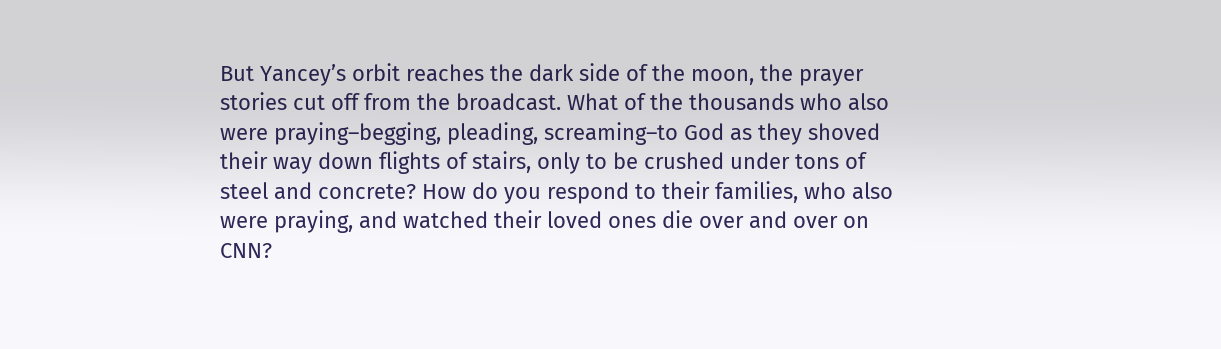But Yancey’s orbit reaches the dark side of the moon, the prayer stories cut off from the broadcast. What of the thousands who also were praying–begging, pleading, screaming–to God as they shoved their way down flights of stairs, only to be crushed under tons of steel and concrete? How do you respond to their families, who also were praying, and watched their loved ones die over and over on CNN?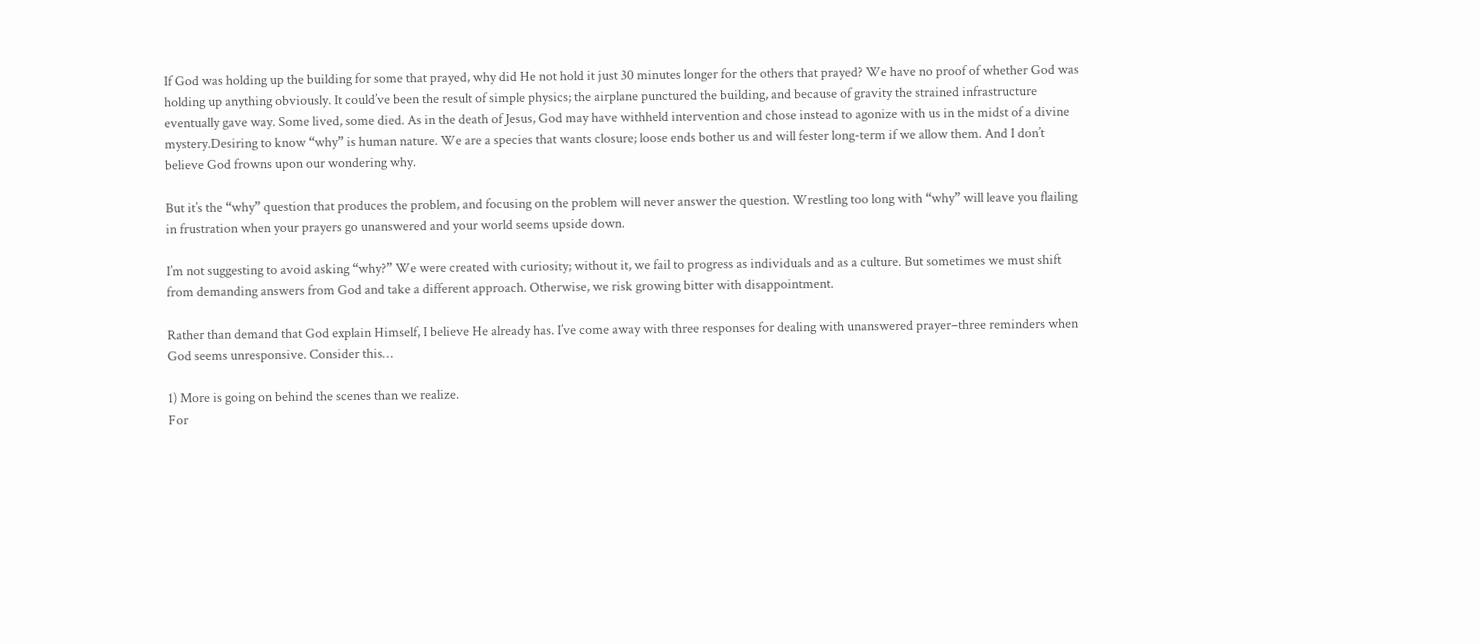If God was holding up the building for some that prayed, why did He not hold it just 30 minutes longer for the others that prayed? We have no proof of whether God was holding up anything obviously. It could’ve been the result of simple physics; the airplane punctured the building, and because of gravity the strained infrastructure eventually gave way. Some lived, some died. As in the death of Jesus, God may have withheld intervention and chose instead to agonize with us in the midst of a divine mystery.Desiring to know “why” is human nature. We are a species that wants closure; loose ends bother us and will fester long-term if we allow them. And I don’t believe God frowns upon our wondering why.

But it’s the “why” question that produces the problem, and focusing on the problem will never answer the question. Wrestling too long with “why” will leave you flailing in frustration when your prayers go unanswered and your world seems upside down.

I’m not suggesting to avoid asking “why?” We were created with curiosity; without it, we fail to progress as individuals and as a culture. But sometimes we must shift from demanding answers from God and take a different approach. Otherwise, we risk growing bitter with disappointment.

Rather than demand that God explain Himself, I believe He already has. I’ve come away with three responses for dealing with unanswered prayer–three reminders when God seems unresponsive. Consider this…

1) More is going on behind the scenes than we realize.
For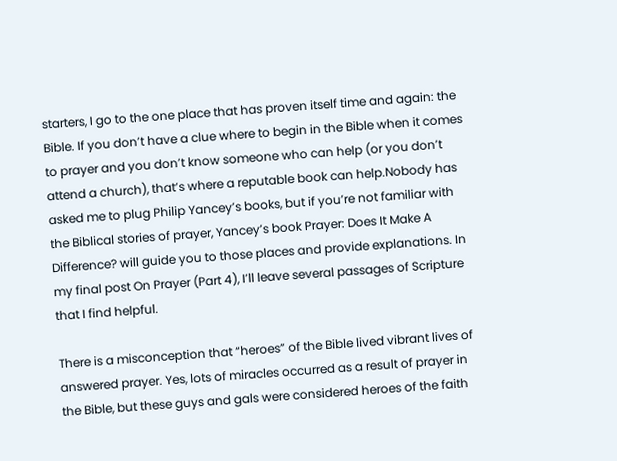starters, I go to the one place that has proven itself time and again: the Bible. If you don’t have a clue where to begin in the Bible when it comes to prayer and you don’t know someone who can help (or you don’t attend a church), that’s where a reputable book can help.Nobody has asked me to plug Philip Yancey’s books, but if you’re not familiar with the Biblical stories of prayer, Yancey’s book Prayer: Does It Make A Difference? will guide you to those places and provide explanations. In my final post On Prayer (Part 4), I’ll leave several passages of Scripture that I find helpful.

There is a misconception that “heroes” of the Bible lived vibrant lives of answered prayer. Yes, lots of miracles occurred as a result of prayer in the Bible, but these guys and gals were considered heroes of the faith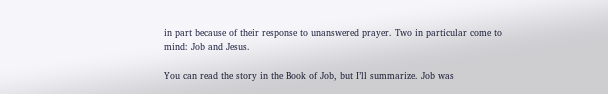in part because of their response to unanswered prayer. Two in particular come to mind: Job and Jesus.

You can read the story in the Book of Job, but I’ll summarize. Job was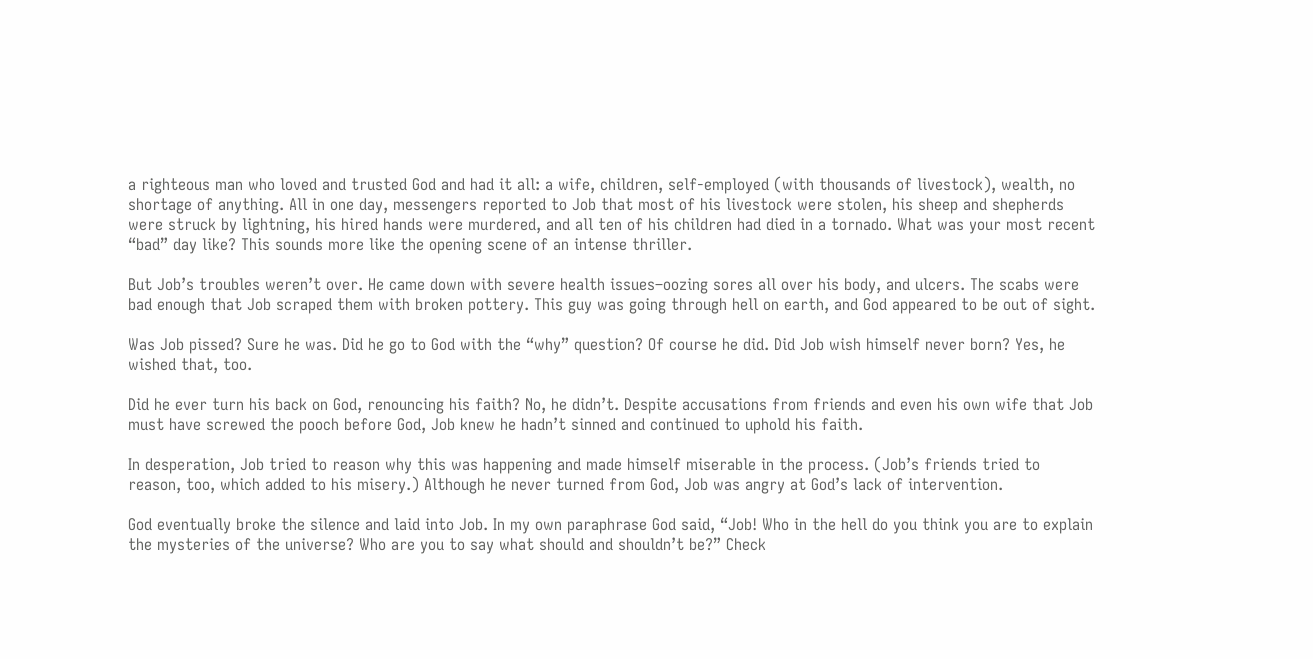a righteous man who loved and trusted God and had it all: a wife, children, self-employed (with thousands of livestock), wealth, no shortage of anything. All in one day, messengers reported to Job that most of his livestock were stolen, his sheep and shepherds were struck by lightning, his hired hands were murdered, and all ten of his children had died in a tornado. What was your most recent “bad” day like? This sounds more like the opening scene of an intense thriller.

But Job’s troubles weren’t over. He came down with severe health issues–oozing sores all over his body, and ulcers. The scabs were bad enough that Job scraped them with broken pottery. This guy was going through hell on earth, and God appeared to be out of sight.

Was Job pissed? Sure he was. Did he go to God with the “why” question? Of course he did. Did Job wish himself never born? Yes, he wished that, too.

Did he ever turn his back on God, renouncing his faith? No, he didn’t. Despite accusations from friends and even his own wife that Job must have screwed the pooch before God, Job knew he hadn’t sinned and continued to uphold his faith.

In desperation, Job tried to reason why this was happening and made himself miserable in the process. (Job’s friends tried to reason, too, which added to his misery.) Although he never turned from God, Job was angry at God’s lack of intervention.

God eventually broke the silence and laid into Job. In my own paraphrase God said, “Job! Who in the hell do you think you are to explain the mysteries of the universe? Who are you to say what should and shouldn’t be?” Check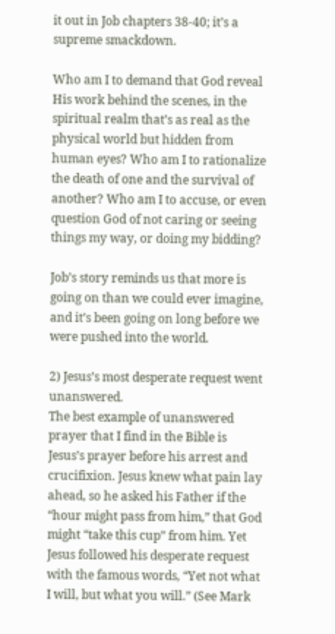it out in Job chapters 38-40; it’s a supreme smackdown.

Who am I to demand that God reveal His work behind the scenes, in the spiritual realm that’s as real as the physical world but hidden from human eyes? Who am I to rationalize the death of one and the survival of another? Who am I to accuse, or even question God of not caring or seeing things my way, or doing my bidding?

Job’s story reminds us that more is going on than we could ever imagine, and it’s been going on long before we were pushed into the world.

2) Jesus’s most desperate request went unanswered.
The best example of unanswered prayer that I find in the Bible is Jesus’s prayer before his arrest and crucifixion. Jesus knew what pain lay ahead, so he asked his Father if the “hour might pass from him,” that God might “take this cup” from him. Yet Jesus followed his desperate request with the famous words, “Yet not what I will, but what you will.” (See Mark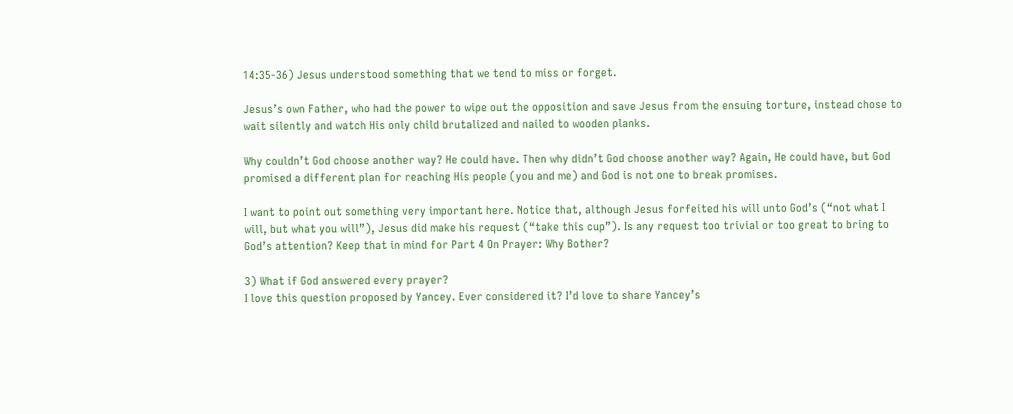14:35-36) Jesus understood something that we tend to miss or forget.

Jesus’s own Father, who had the power to wipe out the opposition and save Jesus from the ensuing torture, instead chose to wait silently and watch His only child brutalized and nailed to wooden planks.

Why couldn’t God choose another way? He could have. Then why didn’t God choose another way? Again, He could have, but God promised a different plan for reaching His people (you and me) and God is not one to break promises.

I want to point out something very important here. Notice that, although Jesus forfeited his will unto God’s (“not what I will, but what you will”), Jesus did make his request (“take this cup”). Is any request too trivial or too great to bring to God’s attention? Keep that in mind for Part 4 On Prayer: Why Bother?

3) What if God answered every prayer?
I love this question proposed by Yancey. Ever considered it? I’d love to share Yancey’s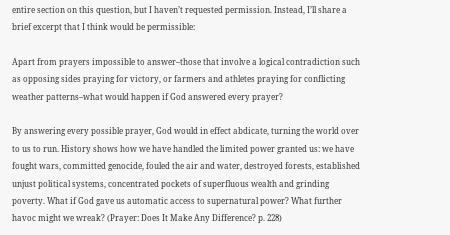entire section on this question, but I haven’t requested permission. Instead, I’ll share a brief excerpt that I think would be permissible:

Apart from prayers impossible to answer–those that involve a logical contradiction such as opposing sides praying for victory, or farmers and athletes praying for conflicting weather patterns–what would happen if God answered every prayer?

By answering every possible prayer, God would in effect abdicate, turning the world over to us to run. History shows how we have handled the limited power granted us: we have fought wars, committed genocide, fouled the air and water, destroyed forests, established unjust political systems, concentrated pockets of superfluous wealth and grinding poverty. What if God gave us automatic access to supernatural power? What further havoc might we wreak? (Prayer: Does It Make Any Difference? p. 228)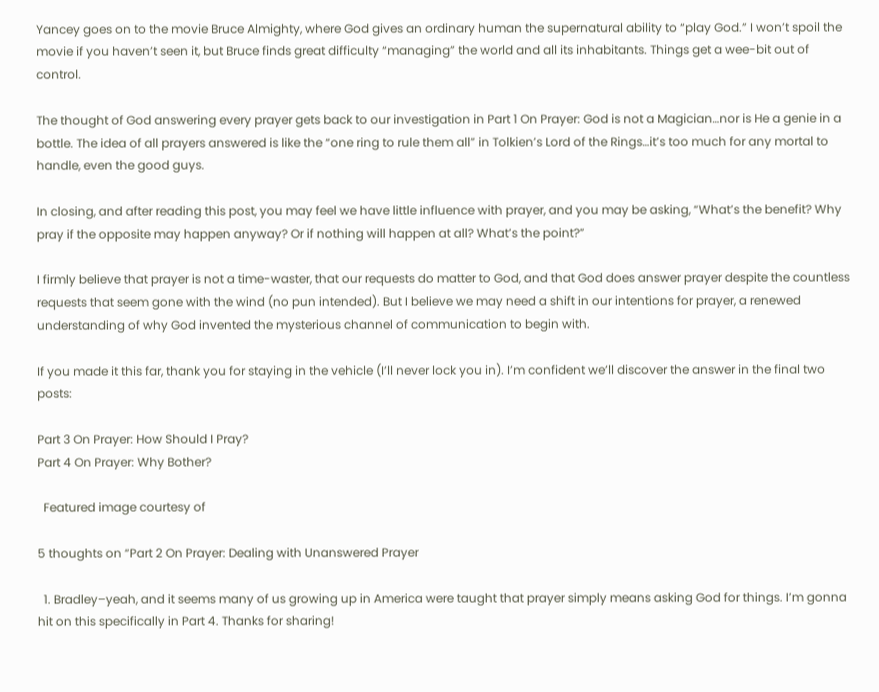Yancey goes on to the movie Bruce Almighty, where God gives an ordinary human the supernatural ability to “play God.” I won’t spoil the movie if you haven’t seen it, but Bruce finds great difficulty “managing” the world and all its inhabitants. Things get a wee-bit out of control.

The thought of God answering every prayer gets back to our investigation in Part 1 On Prayer: God is not a Magician…nor is He a genie in a bottle. The idea of all prayers answered is like the “one ring to rule them all” in Tolkien’s Lord of the Rings…it’s too much for any mortal to handle, even the good guys.

In closing, and after reading this post, you may feel we have little influence with prayer, and you may be asking, “What’s the benefit? Why pray if the opposite may happen anyway? Or if nothing will happen at all? What’s the point?”

I firmly believe that prayer is not a time-waster, that our requests do matter to God, and that God does answer prayer despite the countless requests that seem gone with the wind (no pun intended). But I believe we may need a shift in our intentions for prayer, a renewed understanding of why God invented the mysterious channel of communication to begin with.

If you made it this far, thank you for staying in the vehicle (I’ll never lock you in). I’m confident we’ll discover the answer in the final two posts:

Part 3 On Prayer: How Should I Pray?
Part 4 On Prayer: Why Bother?

  Featured image courtesy of

5 thoughts on “Part 2 On Prayer: Dealing with Unanswered Prayer

  1. Bradley–yeah, and it seems many of us growing up in America were taught that prayer simply means asking God for things. I’m gonna hit on this specifically in Part 4. Thanks for sharing!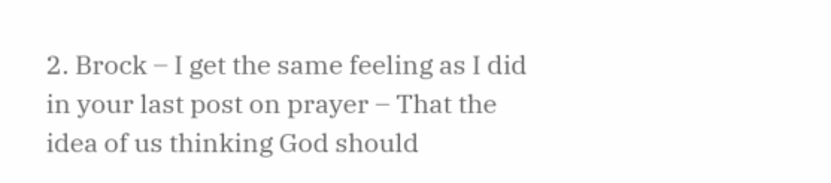2. Brock – I get the same feeling as I did in your last post on prayer – That the idea of us thinking God should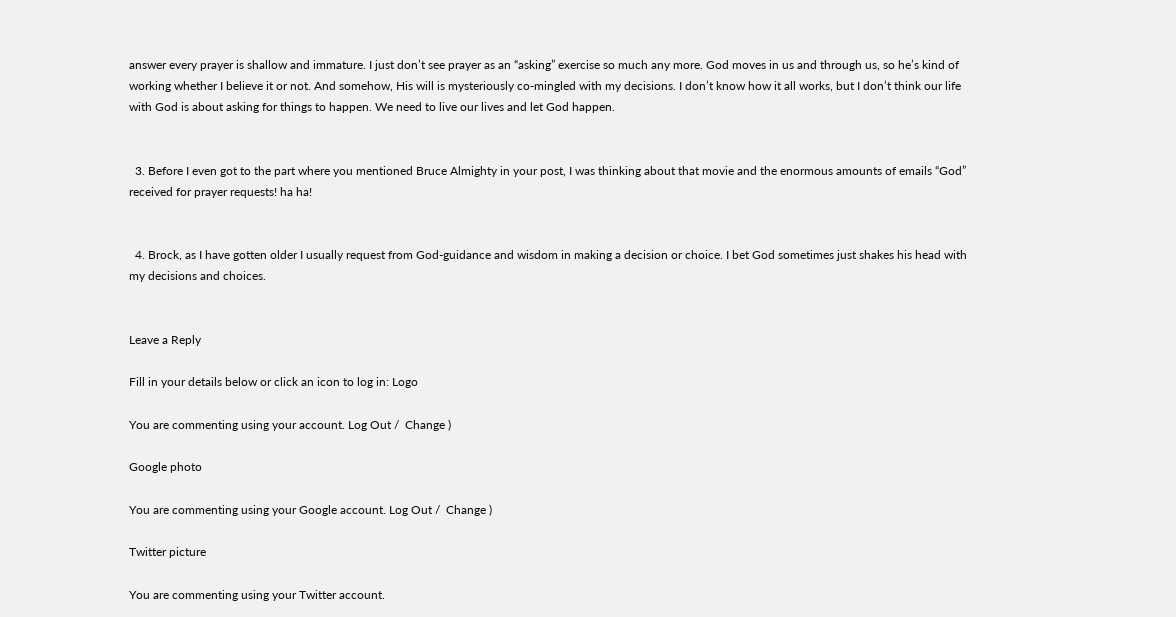answer every prayer is shallow and immature. I just don’t see prayer as an “asking” exercise so much any more. God moves in us and through us, so he’s kind of working whether I believe it or not. And somehow, His will is mysteriously co-mingled with my decisions. I don’t know how it all works, but I don’t think our life with God is about asking for things to happen. We need to live our lives and let God happen.


  3. Before I even got to the part where you mentioned Bruce Almighty in your post, I was thinking about that movie and the enormous amounts of emails “God” received for prayer requests! ha ha!


  4. Brock, as I have gotten older I usually request from God-guidance and wisdom in making a decision or choice. I bet God sometimes just shakes his head with my decisions and choices.


Leave a Reply

Fill in your details below or click an icon to log in: Logo

You are commenting using your account. Log Out /  Change )

Google photo

You are commenting using your Google account. Log Out /  Change )

Twitter picture

You are commenting using your Twitter account.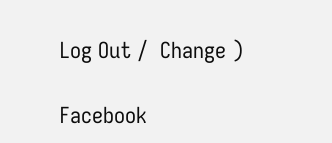Log Out /  Change )

Facebook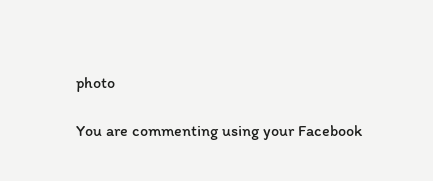photo

You are commenting using your Facebook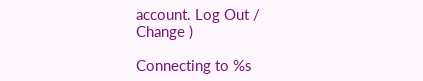account. Log Out /  Change )

Connecting to %s